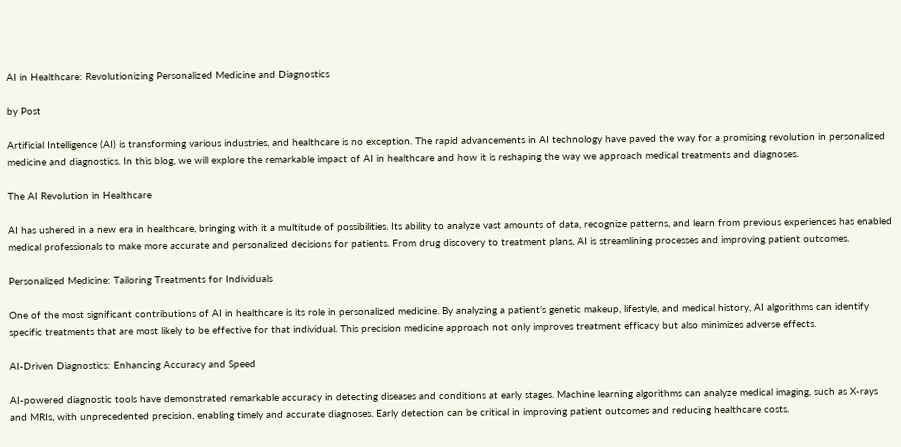AI in Healthcare: Revolutionizing Personalized Medicine and Diagnostics

by Post

Artificial Intelligence (AI) is transforming various industries, and healthcare is no exception. The rapid advancements in AI technology have paved the way for a promising revolution in personalized medicine and diagnostics. In this blog, we will explore the remarkable impact of AI in healthcare and how it is reshaping the way we approach medical treatments and diagnoses.

The AI Revolution in Healthcare

AI has ushered in a new era in healthcare, bringing with it a multitude of possibilities. Its ability to analyze vast amounts of data, recognize patterns, and learn from previous experiences has enabled medical professionals to make more accurate and personalized decisions for patients. From drug discovery to treatment plans, AI is streamlining processes and improving patient outcomes.

Personalized Medicine: Tailoring Treatments for Individuals

One of the most significant contributions of AI in healthcare is its role in personalized medicine. By analyzing a patient’s genetic makeup, lifestyle, and medical history, AI algorithms can identify specific treatments that are most likely to be effective for that individual. This precision medicine approach not only improves treatment efficacy but also minimizes adverse effects.

AI-Driven Diagnostics: Enhancing Accuracy and Speed

AI-powered diagnostic tools have demonstrated remarkable accuracy in detecting diseases and conditions at early stages. Machine learning algorithms can analyze medical imaging, such as X-rays and MRIs, with unprecedented precision, enabling timely and accurate diagnoses. Early detection can be critical in improving patient outcomes and reducing healthcare costs.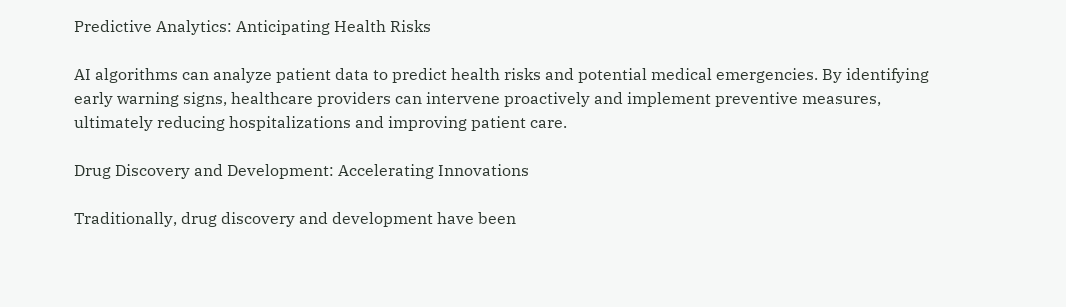Predictive Analytics: Anticipating Health Risks

AI algorithms can analyze patient data to predict health risks and potential medical emergencies. By identifying early warning signs, healthcare providers can intervene proactively and implement preventive measures, ultimately reducing hospitalizations and improving patient care.

Drug Discovery and Development: Accelerating Innovations

Traditionally, drug discovery and development have been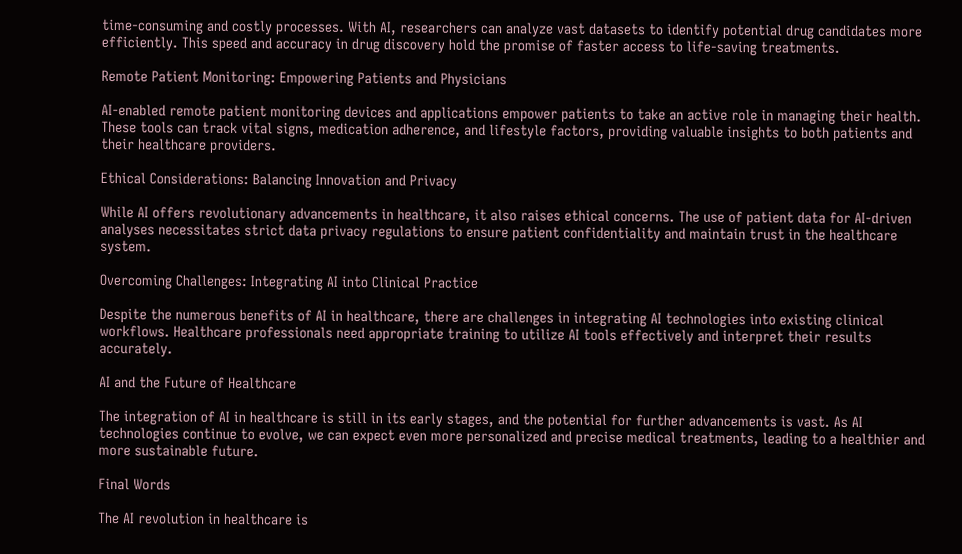time-consuming and costly processes. With AI, researchers can analyze vast datasets to identify potential drug candidates more efficiently. This speed and accuracy in drug discovery hold the promise of faster access to life-saving treatments.

Remote Patient Monitoring: Empowering Patients and Physicians

AI-enabled remote patient monitoring devices and applications empower patients to take an active role in managing their health. These tools can track vital signs, medication adherence, and lifestyle factors, providing valuable insights to both patients and their healthcare providers.

Ethical Considerations: Balancing Innovation and Privacy

While AI offers revolutionary advancements in healthcare, it also raises ethical concerns. The use of patient data for AI-driven analyses necessitates strict data privacy regulations to ensure patient confidentiality and maintain trust in the healthcare system.

Overcoming Challenges: Integrating AI into Clinical Practice

Despite the numerous benefits of AI in healthcare, there are challenges in integrating AI technologies into existing clinical workflows. Healthcare professionals need appropriate training to utilize AI tools effectively and interpret their results accurately.

AI and the Future of Healthcare

The integration of AI in healthcare is still in its early stages, and the potential for further advancements is vast. As AI technologies continue to evolve, we can expect even more personalized and precise medical treatments, leading to a healthier and more sustainable future.

Final Words

The AI revolution in healthcare is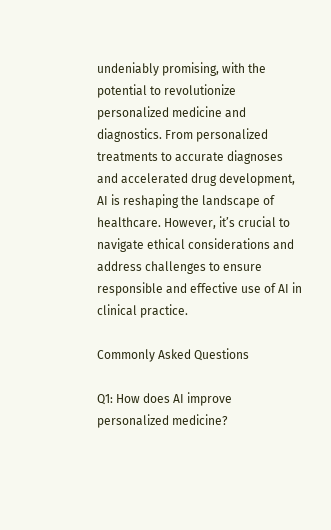undeniably promising, with the potential to revolutionize personalized medicine and diagnostics. From personalized treatments to accurate diagnoses and accelerated drug development, AI is reshaping the landscape of healthcare. However, it’s crucial to navigate ethical considerations and address challenges to ensure responsible and effective use of AI in clinical practice.

Commonly Asked Questions

Q1: How does AI improve personalized medicine?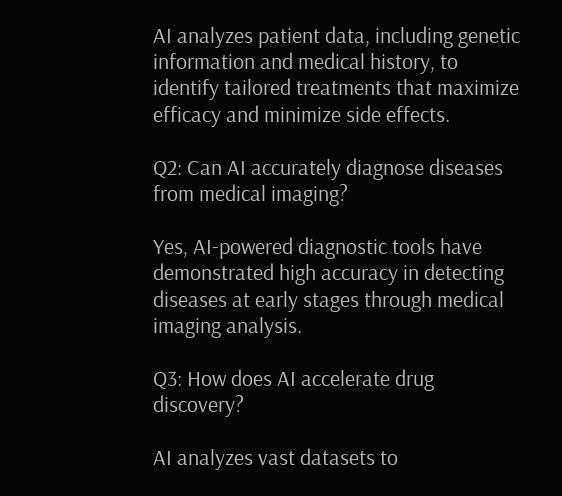AI analyzes patient data, including genetic information and medical history, to identify tailored treatments that maximize efficacy and minimize side effects.

Q2: Can AI accurately diagnose diseases from medical imaging?

Yes, AI-powered diagnostic tools have demonstrated high accuracy in detecting diseases at early stages through medical imaging analysis.

Q3: How does AI accelerate drug discovery?

AI analyzes vast datasets to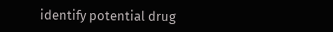identify potential drug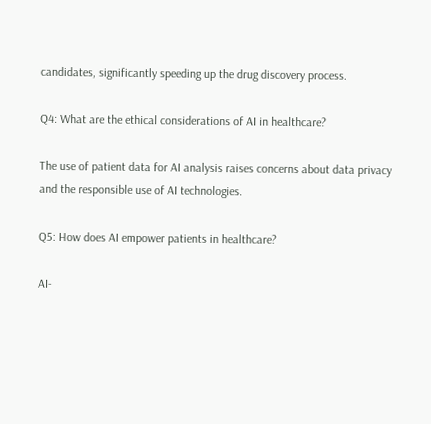candidates, significantly speeding up the drug discovery process.

Q4: What are the ethical considerations of AI in healthcare?

The use of patient data for AI analysis raises concerns about data privacy and the responsible use of AI technologies.

Q5: How does AI empower patients in healthcare?

AI-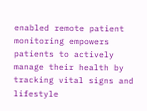enabled remote patient monitoring empowers patients to actively manage their health by tracking vital signs and lifestyle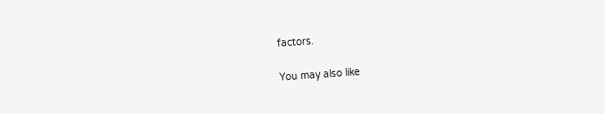factors.

You may also like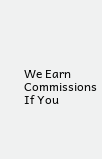We Earn Commissions If You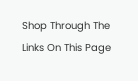Shop Through The Links On This Page